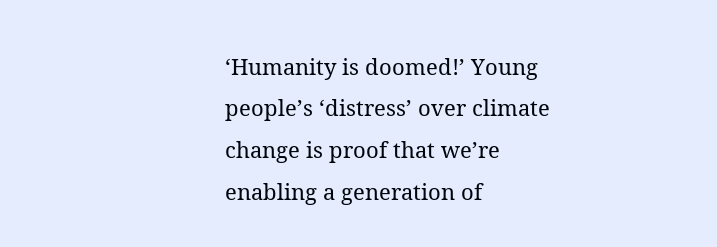‘Humanity is doomed!’ Young people’s ‘distress’ over climate change is proof that we’re enabling a generation of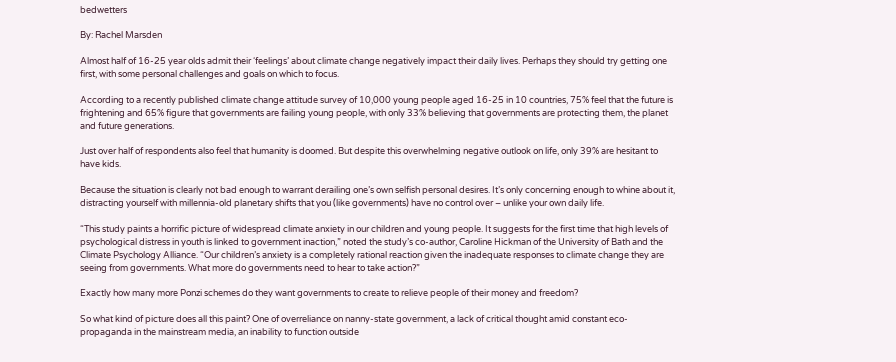bedwetters

By: Rachel Marsden

Almost half of 16-25 year olds admit their ‘feelings’ about climate change negatively impact their daily lives. Perhaps they should try getting one first, with some personal challenges and goals on which to focus.

According to a recently published climate change attitude survey of 10,000 young people aged 16-25 in 10 countries, 75% feel that the future is frightening and 65% figure that governments are failing young people, with only 33% believing that governments are protecting them, the planet and future generations.

Just over half of respondents also feel that humanity is doomed. But despite this overwhelming negative outlook on life, only 39% are hesitant to have kids.

Because the situation is clearly not bad enough to warrant derailing one’s own selfish personal desires. It’s only concerning enough to whine about it, distracting yourself with millennia-old planetary shifts that you (like governments) have no control over – unlike your own daily life.

“This study paints a horrific picture of widespread climate anxiety in our children and young people. It suggests for the first time that high levels of psychological distress in youth is linked to government inaction,” noted the study’s co-author, Caroline Hickman of the University of Bath and the Climate Psychology Alliance. “Our children’s anxiety is a completely rational reaction given the inadequate responses to climate change they are seeing from governments. What more do governments need to hear to take action?”

Exactly how many more Ponzi schemes do they want governments to create to relieve people of their money and freedom?

So what kind of picture does all this paint? One of overreliance on nanny-state government, a lack of critical thought amid constant eco-propaganda in the mainstream media, an inability to function outside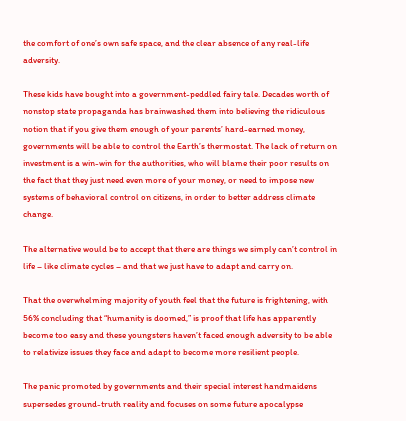the comfort of one’s own safe space, and the clear absence of any real-life adversity.

These kids have bought into a government-peddled fairy tale. Decades worth of nonstop state propaganda has brainwashed them into believing the ridiculous notion that if you give them enough of your parents’ hard-earned money, governments will be able to control the Earth’s thermostat. The lack of return on investment is a win-win for the authorities, who will blame their poor results on the fact that they just need even more of your money, or need to impose new systems of behavioral control on citizens, in order to better address climate change.

The alternative would be to accept that there are things we simply can’t control in life – like climate cycles – and that we just have to adapt and carry on.

That the overwhelming majority of youth feel that the future is frightening, with 56% concluding that “humanity is doomed,” is proof that life has apparently become too easy and these youngsters haven’t faced enough adversity to be able to relativize issues they face and adapt to become more resilient people.

The panic promoted by governments and their special interest handmaidens supersedes ground-truth reality and focuses on some future apocalypse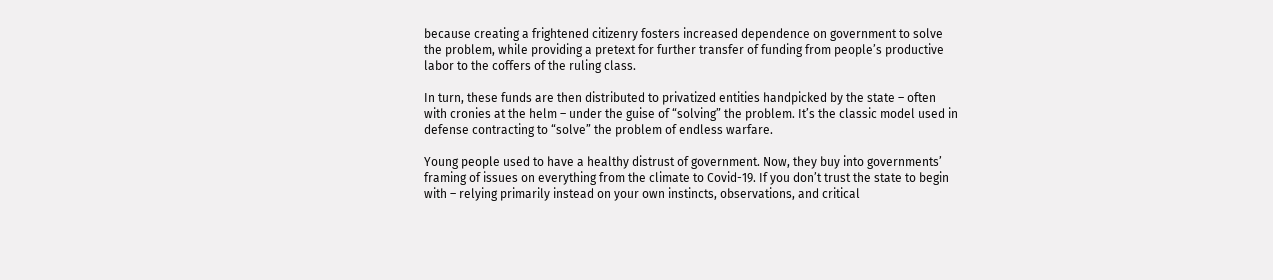because creating a frightened citizenry fosters increased dependence on government to solve the problem, while providing a pretext for further transfer of funding from people’s productive labor to the coffers of the ruling class.

In turn, these funds are then distributed to privatized entities handpicked by the state – often with cronies at the helm – under the guise of “solving” the problem. It’s the classic model used in defense contracting to “solve” the problem of endless warfare.

Young people used to have a healthy distrust of government. Now, they buy into governments’ framing of issues on everything from the climate to Covid-19. If you don’t trust the state to begin with – relying primarily instead on your own instincts, observations, and critical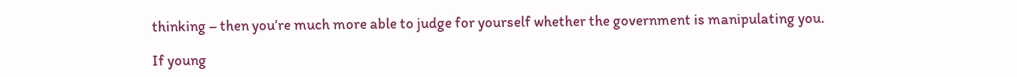thinking – then you’re much more able to judge for yourself whether the government is manipulating you.

If young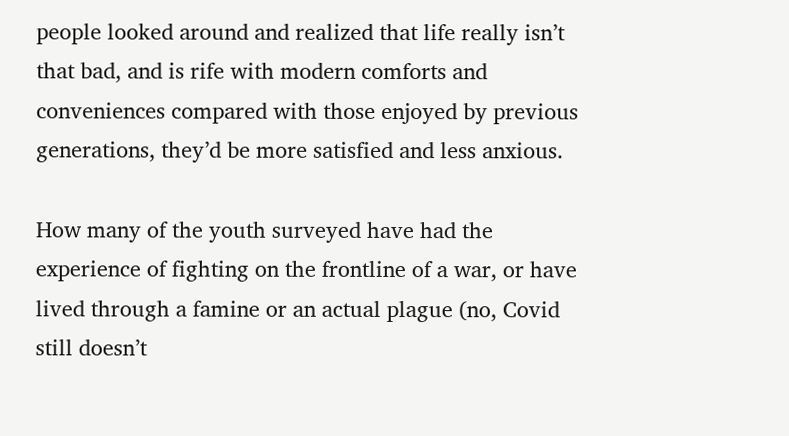people looked around and realized that life really isn’t that bad, and is rife with modern comforts and conveniences compared with those enjoyed by previous generations, they’d be more satisfied and less anxious.

How many of the youth surveyed have had the experience of fighting on the frontline of a war, or have lived through a famine or an actual plague (no, Covid still doesn’t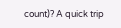count)? A quick trip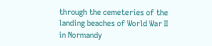through the cemeteries of the landing beaches of World War II in Normandy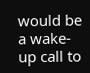would be a wake-up call to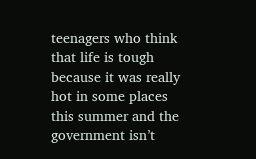teenagers who think that life is tough because it was really hot in some places this summer and the government isn’t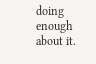doing enough about it.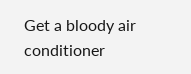Get a bloody air conditioner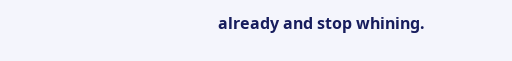already and stop whining.